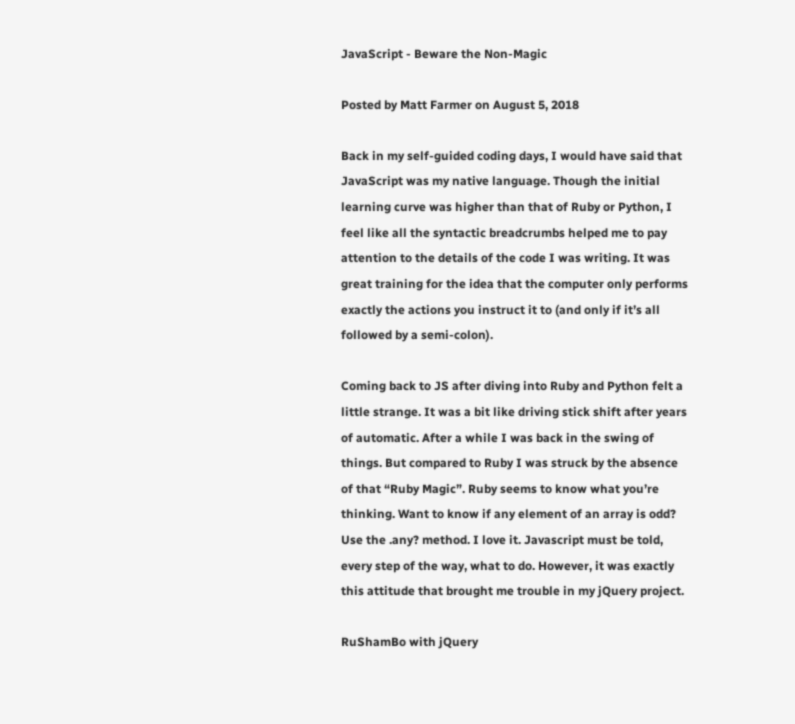JavaScript - Beware the Non-Magic

Posted by Matt Farmer on August 5, 2018

Back in my self-guided coding days, I would have said that JavaScript was my native language. Though the initial learning curve was higher than that of Ruby or Python, I feel like all the syntactic breadcrumbs helped me to pay attention to the details of the code I was writing. It was great training for the idea that the computer only performs exactly the actions you instruct it to (and only if it’s all followed by a semi-colon).

Coming back to JS after diving into Ruby and Python felt a little strange. It was a bit like driving stick shift after years of automatic. After a while I was back in the swing of things. But compared to Ruby I was struck by the absence of that “Ruby Magic”. Ruby seems to know what you’re thinking. Want to know if any element of an array is odd? Use the .any? method. I love it. Javascript must be told, every step of the way, what to do. However, it was exactly this attitude that brought me trouble in my jQuery project.

RuShamBo with jQuery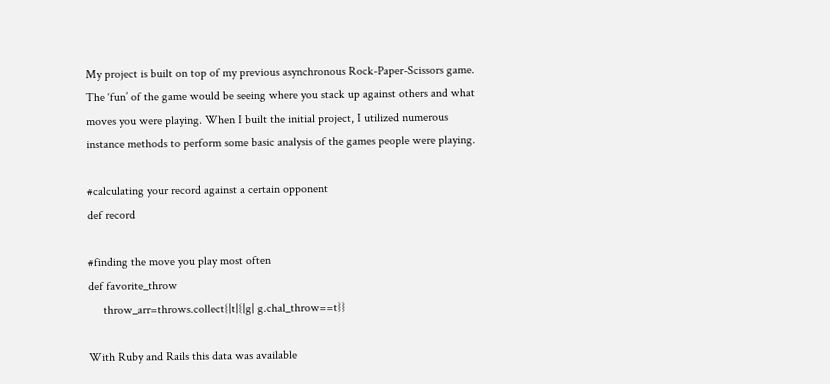My project is built on top of my previous asynchronous Rock-Paper-Scissors game. The ‘fun’ of the game would be seeing where you stack up against others and what moves you were playing. When I built the initial project, I utilized numerous instance methods to perform some basic analysis of the games people were playing.

#calculating your record against a certain opponent
def record

#finding the move you play most often
def favorite_throw
     throw_arr=throws.collect{|t|{|g| g.chal_throw==t}}

With Ruby and Rails this data was available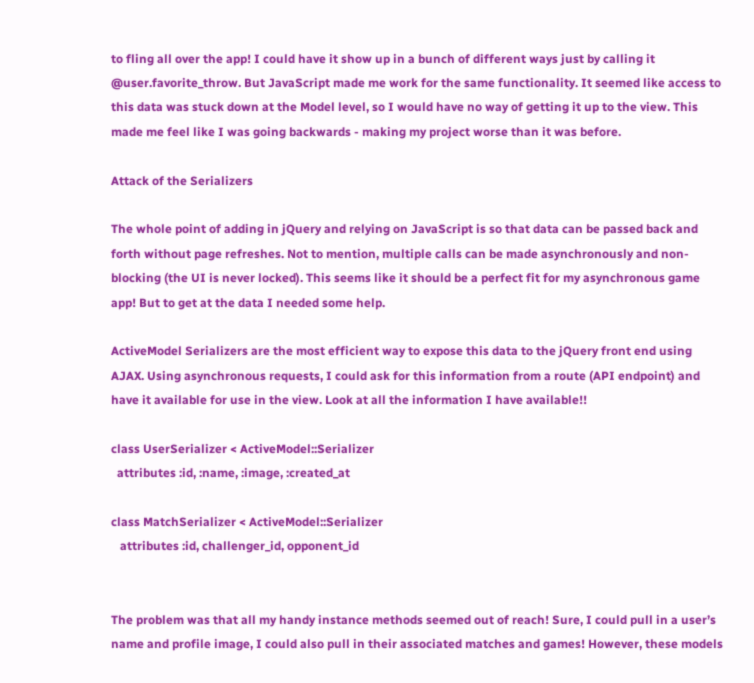to fling all over the app! I could have it show up in a bunch of different ways just by calling it @user.favorite_throw. But JavaScript made me work for the same functionality. It seemed like access to this data was stuck down at the Model level, so I would have no way of getting it up to the view. This made me feel like I was going backwards - making my project worse than it was before.

Attack of the Serializers

The whole point of adding in jQuery and relying on JavaScript is so that data can be passed back and forth without page refreshes. Not to mention, multiple calls can be made asynchronously and non-blocking (the UI is never locked). This seems like it should be a perfect fit for my asynchronous game app! But to get at the data I needed some help.

ActiveModel Serializers are the most efficient way to expose this data to the jQuery front end using AJAX. Using asynchronous requests, I could ask for this information from a route (API endpoint) and have it available for use in the view. Look at all the information I have available!!

class UserSerializer < ActiveModel::Serializer
  attributes :id, :name, :image, :created_at

class MatchSerializer < ActiveModel::Serializer
   attributes :id, challenger_id, opponent_id


The problem was that all my handy instance methods seemed out of reach! Sure, I could pull in a user’s name and profile image, I could also pull in their associated matches and games! However, these models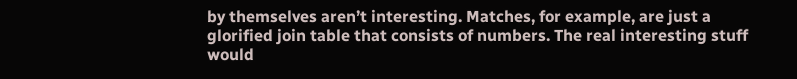by themselves aren’t interesting. Matches, for example, are just a glorified join table that consists of numbers. The real interesting stuff would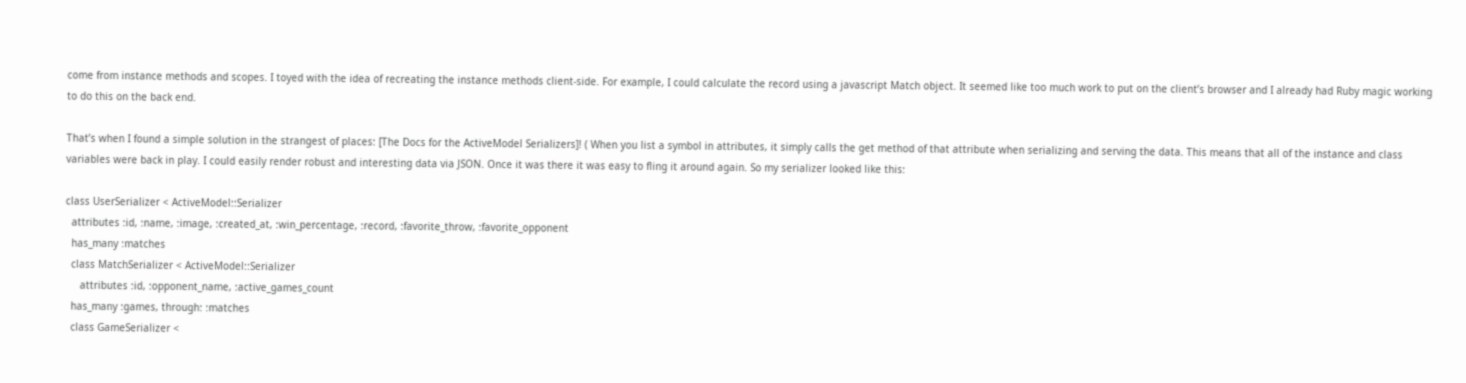come from instance methods and scopes. I toyed with the idea of recreating the instance methods client-side. For example, I could calculate the record using a javascript Match object. It seemed like too much work to put on the client’s browser and I already had Ruby magic working to do this on the back end.

That’s when I found a simple solution in the strangest of places: [The Docs for the ActiveModel Serializers]! ( When you list a symbol in attributes, it simply calls the get method of that attribute when serializing and serving the data. This means that all of the instance and class variables were back in play. I could easily render robust and interesting data via JSON. Once it was there it was easy to fling it around again. So my serializer looked like this:

class UserSerializer < ActiveModel::Serializer
  attributes :id, :name, :image, :created_at, :win_percentage, :record, :favorite_throw, :favorite_opponent
  has_many :matches
  class MatchSerializer < ActiveModel::Serializer
     attributes :id, :opponent_name, :active_games_count
  has_many :games, through: :matches
  class GameSerializer <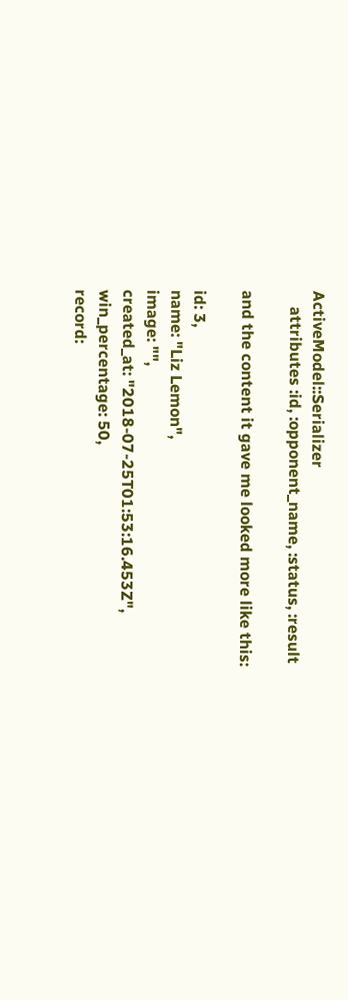ActiveModel::Serializer
    attributes :id, :opponent_name, :status, :result

and the content it gave me looked more like this:

id: 3,
name: "Liz Lemon",
image: "",
created_at: "2018-07-25T01:53:16.453Z",
win_percentage: 50,
record: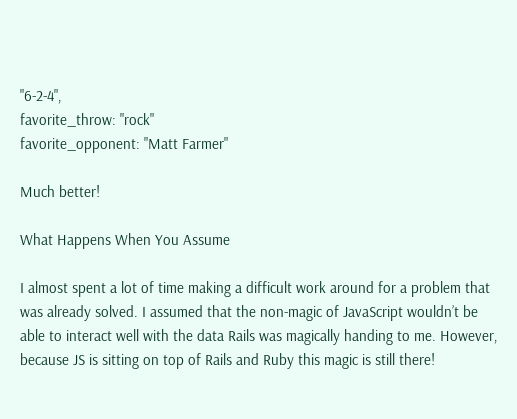"6-2-4",
favorite_throw: "rock"
favorite_opponent: "Matt Farmer"

Much better!

What Happens When You Assume

I almost spent a lot of time making a difficult work around for a problem that was already solved. I assumed that the non-magic of JavaScript wouldn’t be able to interact well with the data Rails was magically handing to me. However, because JS is sitting on top of Rails and Ruby this magic is still there!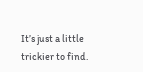It’s just a little trickier to find.